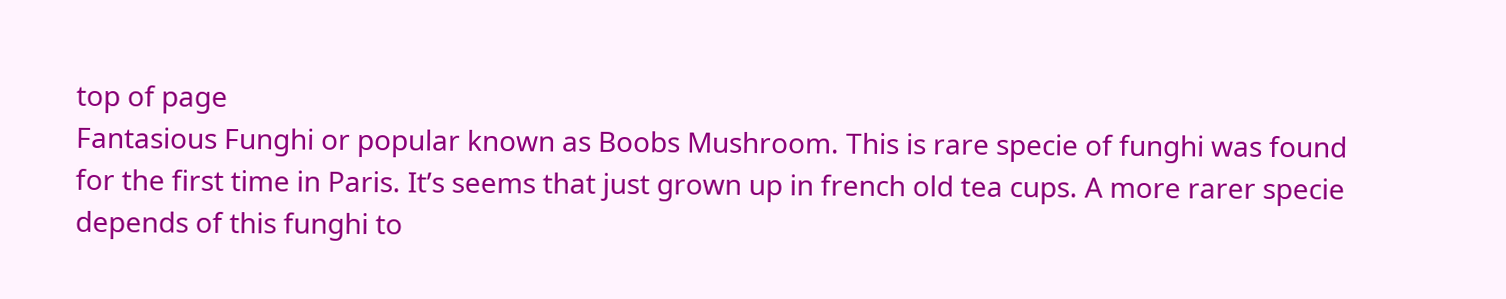top of page
Fantasious Funghi or popular known as Boobs Mushroom. This is rare specie of funghi was found for the first time in Paris. It’s seems that just grown up in french old tea cups. A more rarer specie depends of this funghi to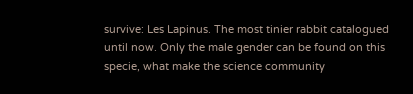survive: Les Lapinus. The most tinier rabbit catalogued until now. Only the male gender can be found on this specie, what make the science community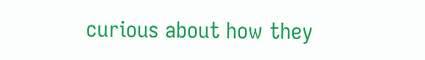curious about how they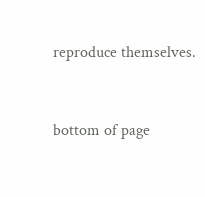reproduce themselves.


bottom of page